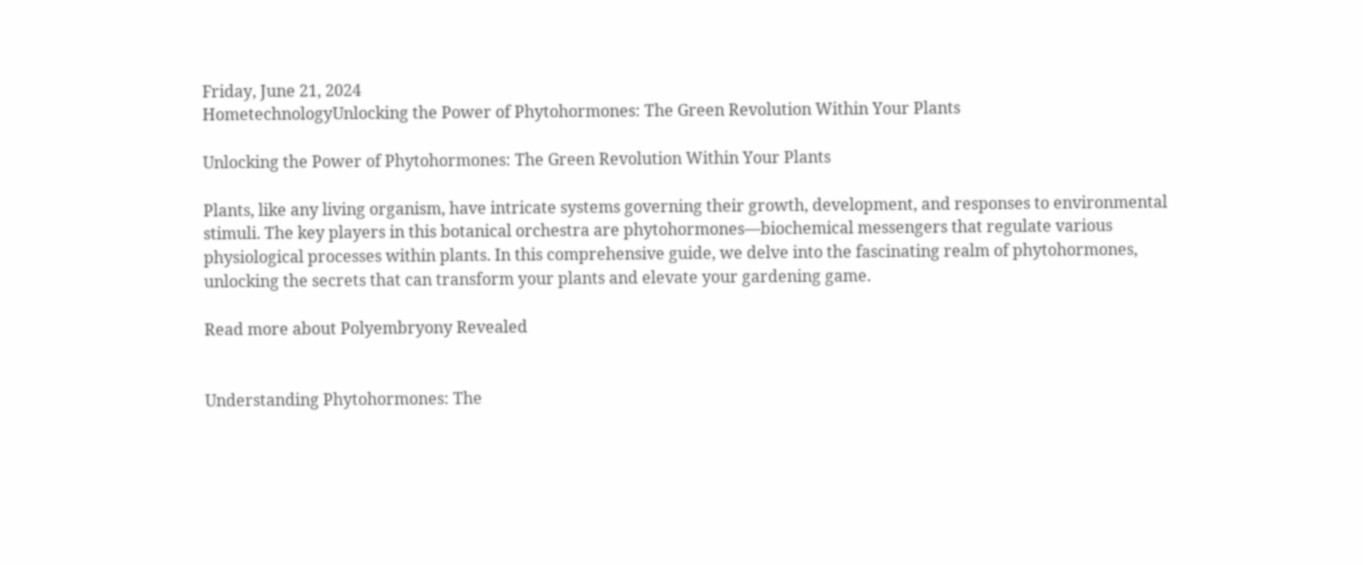Friday, June 21, 2024
HometechnologyUnlocking the Power of Phytohormones: The Green Revolution Within Your Plants

Unlocking the Power of Phytohormones: The Green Revolution Within Your Plants

Plants, like any living organism, have intricate systems governing their growth, development, and responses to environmental stimuli. The key players in this botanical orchestra are phytohormones—biochemical messengers that regulate various physiological processes within plants. In this comprehensive guide, we delve into the fascinating realm of phytohormones, unlocking the secrets that can transform your plants and elevate your gardening game.

Read more about Polyembryony Revealed


Understanding Phytohormones: The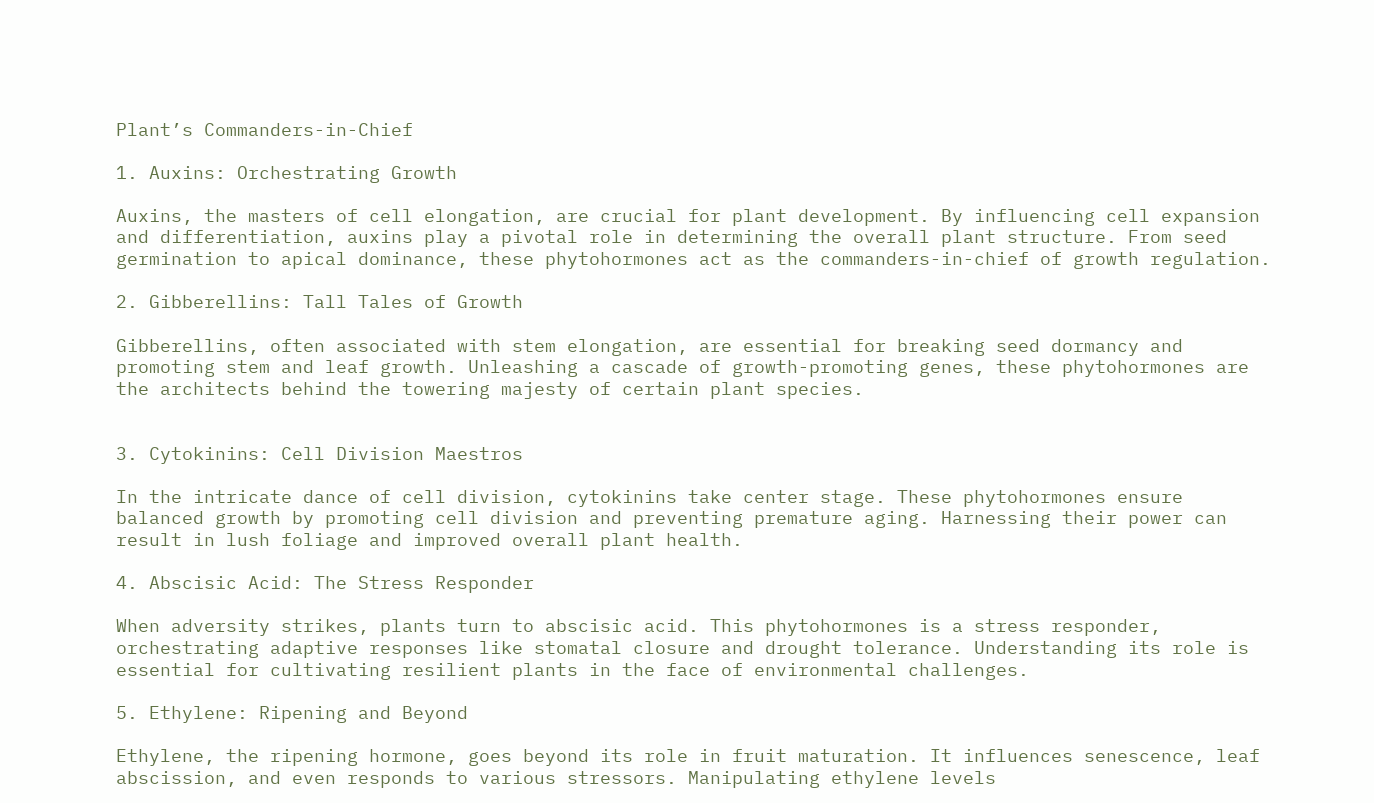Plant’s Commanders-in-Chief

1. Auxins: Orchestrating Growth

Auxins, the masters of cell elongation, are crucial for plant development. By influencing cell expansion and differentiation, auxins play a pivotal role in determining the overall plant structure. From seed germination to apical dominance, these phytohormones act as the commanders-in-chief of growth regulation.

2. Gibberellins: Tall Tales of Growth

Gibberellins, often associated with stem elongation, are essential for breaking seed dormancy and promoting stem and leaf growth. Unleashing a cascade of growth-promoting genes, these phytohormones are the architects behind the towering majesty of certain plant species.


3. Cytokinins: Cell Division Maestros

In the intricate dance of cell division, cytokinins take center stage. These phytohormones ensure balanced growth by promoting cell division and preventing premature aging. Harnessing their power can result in lush foliage and improved overall plant health.

4. Abscisic Acid: The Stress Responder

When adversity strikes, plants turn to abscisic acid. This phytohormones is a stress responder, orchestrating adaptive responses like stomatal closure and drought tolerance. Understanding its role is essential for cultivating resilient plants in the face of environmental challenges.

5. Ethylene: Ripening and Beyond

Ethylene, the ripening hormone, goes beyond its role in fruit maturation. It influences senescence, leaf abscission, and even responds to various stressors. Manipulating ethylene levels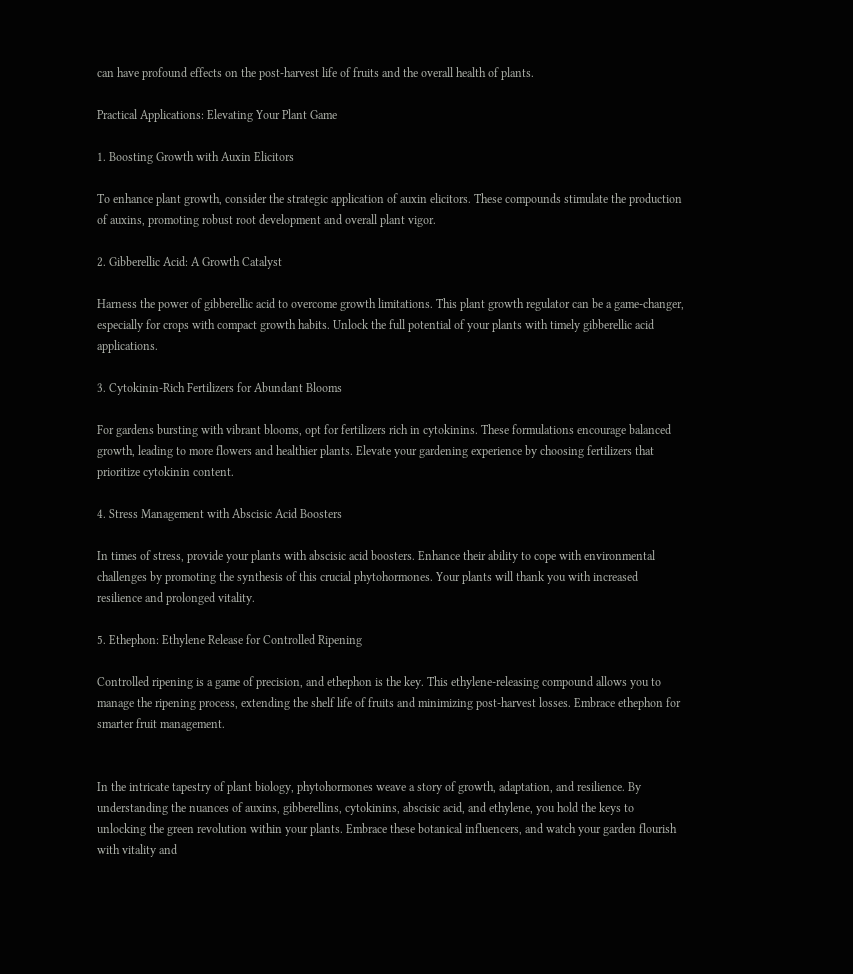can have profound effects on the post-harvest life of fruits and the overall health of plants.

Practical Applications: Elevating Your Plant Game

1. Boosting Growth with Auxin Elicitors

To enhance plant growth, consider the strategic application of auxin elicitors. These compounds stimulate the production of auxins, promoting robust root development and overall plant vigor.

2. Gibberellic Acid: A Growth Catalyst

Harness the power of gibberellic acid to overcome growth limitations. This plant growth regulator can be a game-changer, especially for crops with compact growth habits. Unlock the full potential of your plants with timely gibberellic acid applications.

3. Cytokinin-Rich Fertilizers for Abundant Blooms

For gardens bursting with vibrant blooms, opt for fertilizers rich in cytokinins. These formulations encourage balanced growth, leading to more flowers and healthier plants. Elevate your gardening experience by choosing fertilizers that prioritize cytokinin content.

4. Stress Management with Abscisic Acid Boosters

In times of stress, provide your plants with abscisic acid boosters. Enhance their ability to cope with environmental challenges by promoting the synthesis of this crucial phytohormones. Your plants will thank you with increased resilience and prolonged vitality.

5. Ethephon: Ethylene Release for Controlled Ripening

Controlled ripening is a game of precision, and ethephon is the key. This ethylene-releasing compound allows you to manage the ripening process, extending the shelf life of fruits and minimizing post-harvest losses. Embrace ethephon for smarter fruit management.


In the intricate tapestry of plant biology, phytohormones weave a story of growth, adaptation, and resilience. By understanding the nuances of auxins, gibberellins, cytokinins, abscisic acid, and ethylene, you hold the keys to unlocking the green revolution within your plants. Embrace these botanical influencers, and watch your garden flourish with vitality and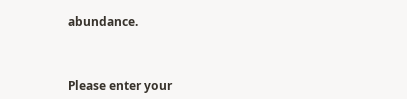abundance.



Please enter your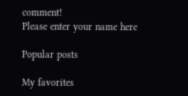comment!
Please enter your name here

Popular posts

My favorites